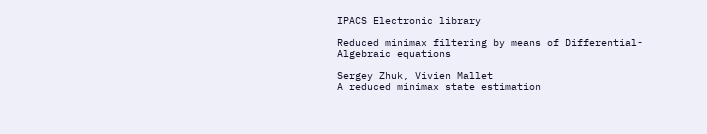IPACS Electronic library

Reduced minimax filtering by means of Differential-Algebraic equations

Sergey Zhuk, Vivien Mallet
A reduced minimax state estimation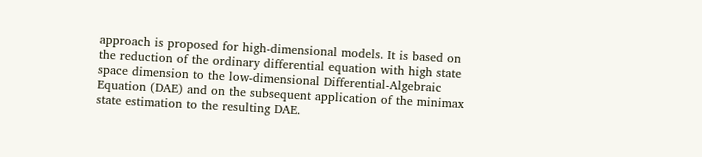approach is proposed for high-dimensional models. It is based on the reduction of the ordinary differential equation with high state space dimension to the low-dimensional Differential-Algebraic Equation (DAE) and on the subsequent application of the minimax state estimation to the resulting DAE.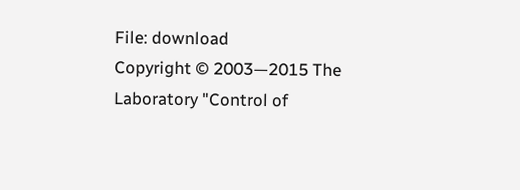File: download
Copyright © 2003—2015 The Laboratory "Control of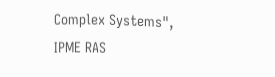Complex Systems", IPME RAS